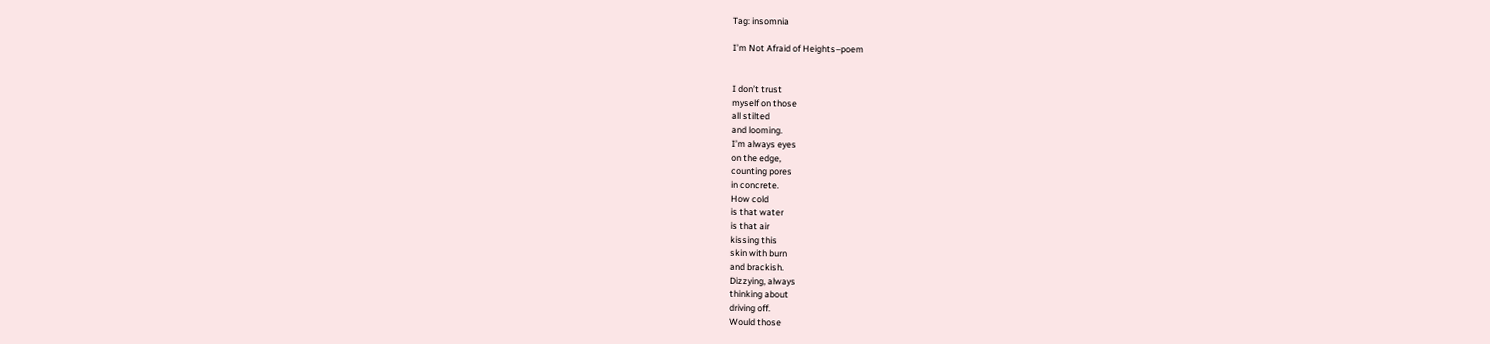Tag: insomnia

I’m Not Afraid of Heights–poem


I don’t trust
myself on those
all stilted
and looming.
I’m always eyes
on the edge,
counting pores
in concrete.
How cold
is that water
is that air
kissing this
skin with burn
and brackish.
Dizzying, always
thinking about
driving off.
Would those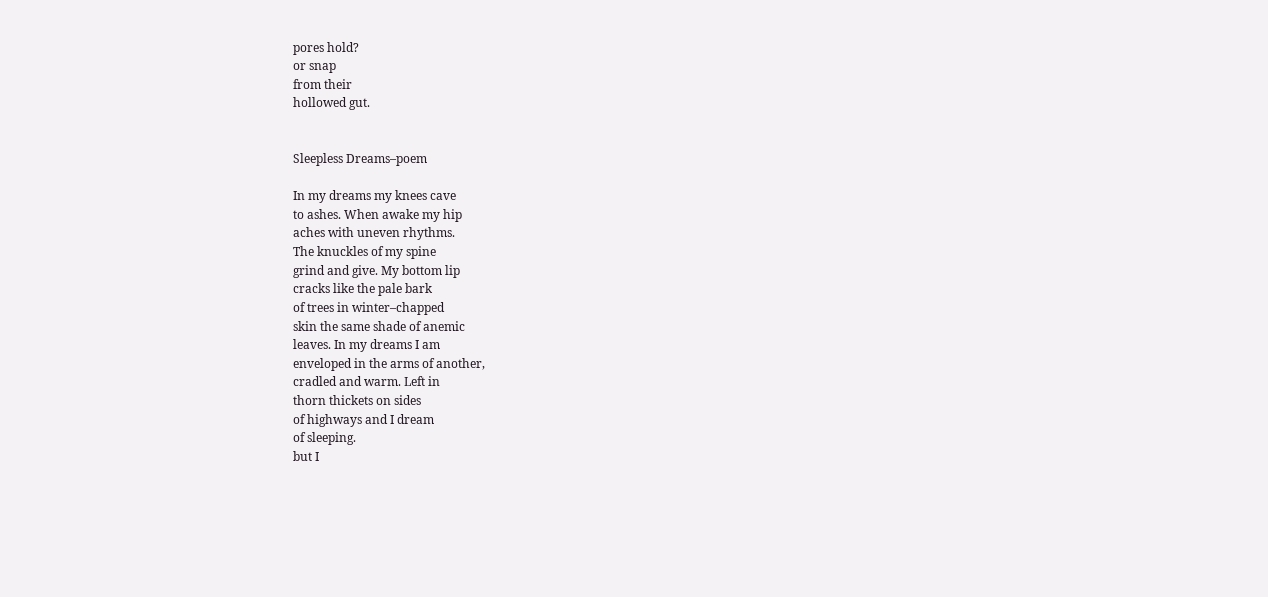pores hold?
or snap
from their
hollowed gut.


Sleepless Dreams–poem

In my dreams my knees cave
to ashes. When awake my hip
aches with uneven rhythms.
The knuckles of my spine
grind and give. My bottom lip
cracks like the pale bark
of trees in winter–chapped
skin the same shade of anemic
leaves. In my dreams I am
enveloped in the arms of another,
cradled and warm. Left in
thorn thickets on sides
of highways and I dream
of sleeping.
but I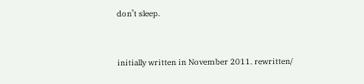don’t sleep.


initially written in November 2011. rewritten/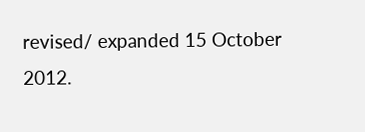revised/ expanded 15 October 2012.